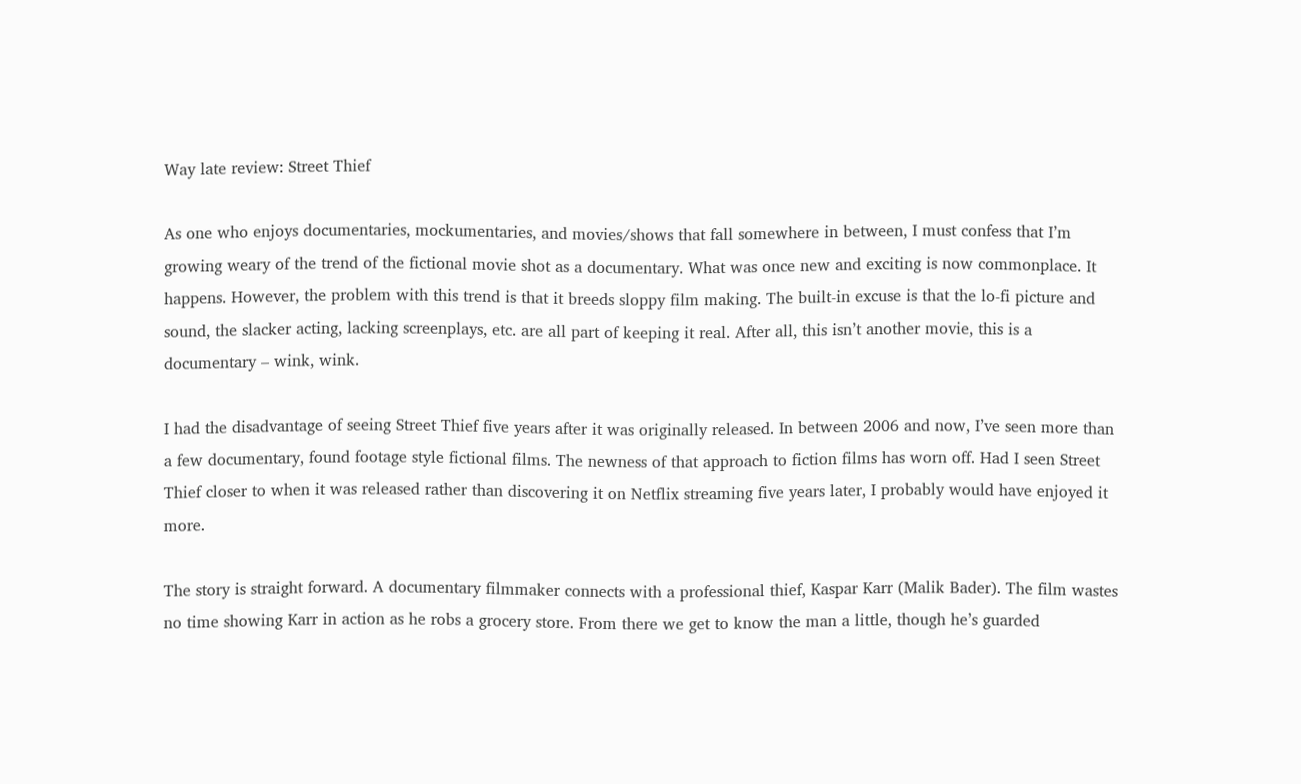Way late review: Street Thief

As one who enjoys documentaries, mockumentaries, and movies/shows that fall somewhere in between, I must confess that I’m growing weary of the trend of the fictional movie shot as a documentary. What was once new and exciting is now commonplace. It happens. However, the problem with this trend is that it breeds sloppy film making. The built-in excuse is that the lo-fi picture and sound, the slacker acting, lacking screenplays, etc. are all part of keeping it real. After all, this isn’t another movie, this is a documentary – wink, wink.

I had the disadvantage of seeing Street Thief five years after it was originally released. In between 2006 and now, I’ve seen more than a few documentary, found footage style fictional films. The newness of that approach to fiction films has worn off. Had I seen Street Thief closer to when it was released rather than discovering it on Netflix streaming five years later, I probably would have enjoyed it more.

The story is straight forward. A documentary filmmaker connects with a professional thief, Kaspar Karr (Malik Bader). The film wastes no time showing Karr in action as he robs a grocery store. From there we get to know the man a little, though he’s guarded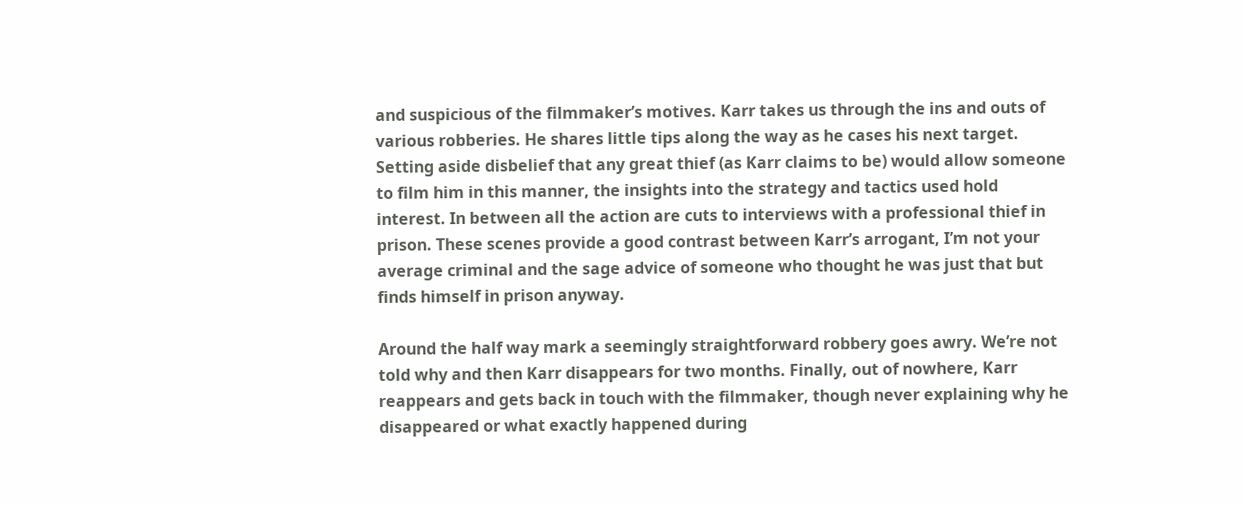and suspicious of the filmmaker’s motives. Karr takes us through the ins and outs of various robberies. He shares little tips along the way as he cases his next target. Setting aside disbelief that any great thief (as Karr claims to be) would allow someone to film him in this manner, the insights into the strategy and tactics used hold interest. In between all the action are cuts to interviews with a professional thief in prison. These scenes provide a good contrast between Karr’s arrogant, I’m not your average criminal and the sage advice of someone who thought he was just that but finds himself in prison anyway.

Around the half way mark a seemingly straightforward robbery goes awry. We’re not told why and then Karr disappears for two months. Finally, out of nowhere, Karr reappears and gets back in touch with the filmmaker, though never explaining why he disappeared or what exactly happened during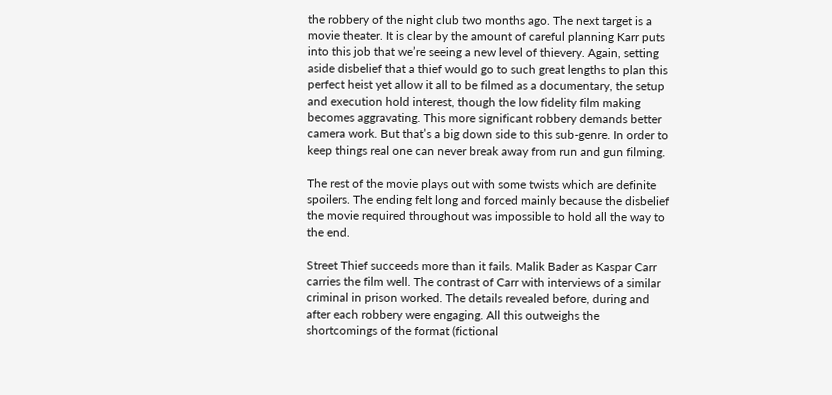the robbery of the night club two months ago. The next target is a movie theater. It is clear by the amount of careful planning Karr puts into this job that we’re seeing a new level of thievery. Again, setting aside disbelief that a thief would go to such great lengths to plan this perfect heist yet allow it all to be filmed as a documentary, the setup and execution hold interest, though the low fidelity film making becomes aggravating. This more significant robbery demands better camera work. But that’s a big down side to this sub-genre. In order to keep things real one can never break away from run and gun filming.

The rest of the movie plays out with some twists which are definite spoilers. The ending felt long and forced mainly because the disbelief the movie required throughout was impossible to hold all the way to the end.

Street Thief succeeds more than it fails. Malik Bader as Kaspar Carr carries the film well. The contrast of Carr with interviews of a similar criminal in prison worked. The details revealed before, during and after each robbery were engaging. All this outweighs the shortcomings of the format (fictional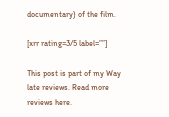documentary) of the film.

[xrr rating=3/5 label=””]

This post is part of my Way late reviews. Read more reviews here.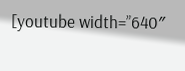[youtube width=”640″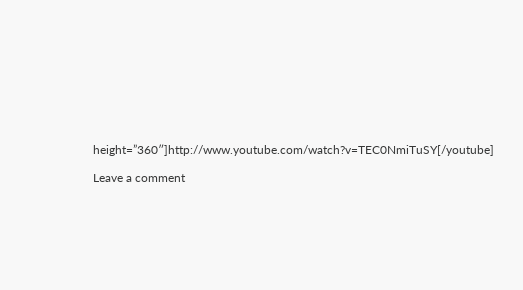height=”360″]http://www.youtube.com/watch?v=TEC0NmiTuSY[/youtube]

Leave a comment